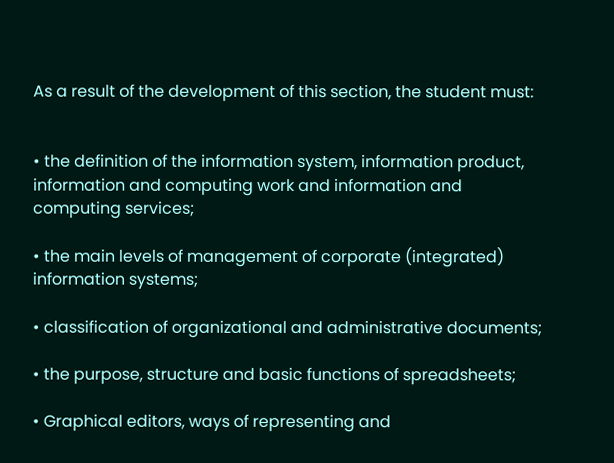As a result of the development of this section, the student must:


• the definition of the information system, information product, information and computing work and information and computing services;

• the main levels of management of corporate (integrated) information systems;

• classification of organizational and administrative documents;

• the purpose, structure and basic functions of spreadsheets;

• Graphical editors, ways of representing and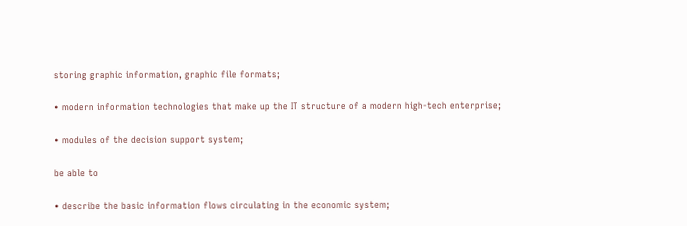storing graphic information, graphic file formats;

• modern information technologies that make up the IT structure of a modern high-tech enterprise;

• modules of the decision support system;

be able to

• describe the basic information flows circulating in the economic system;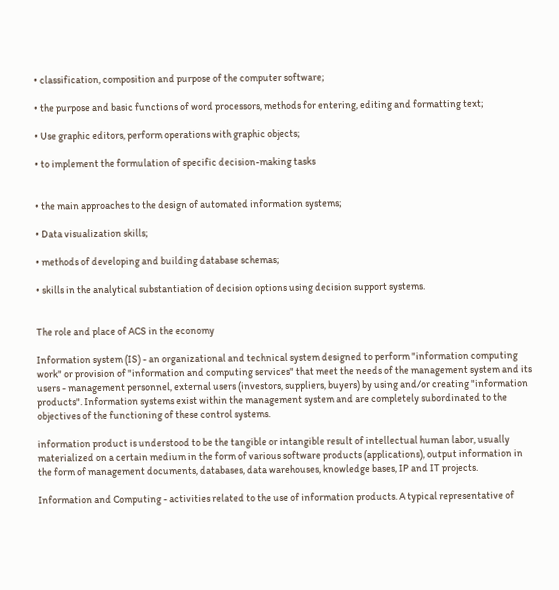• classification, composition and purpose of the computer software;

• the purpose and basic functions of word processors, methods for entering, editing and formatting text;

• Use graphic editors, perform operations with graphic objects;

• to implement the formulation of specific decision-making tasks


• the main approaches to the design of automated information systems;

• Data visualization skills;

• methods of developing and building database schemas;

• skills in the analytical substantiation of decision options using decision support systems.


The role and place of ACS in the economy

Information system (IS) - an organizational and technical system designed to perform "information computing work" or provision of "information and computing services" that meet the needs of the management system and its users - management personnel, external users (investors, suppliers, buyers) by using and/or creating "information products". Information systems exist within the management system and are completely subordinated to the objectives of the functioning of these control systems.

information product is understood to be the tangible or intangible result of intellectual human labor, usually materialized on a certain medium in the form of various software products (applications), output information in the form of management documents, databases, data warehouses, knowledge bases, IP and IT projects.

Information and Computing - activities related to the use of information products. A typical representative of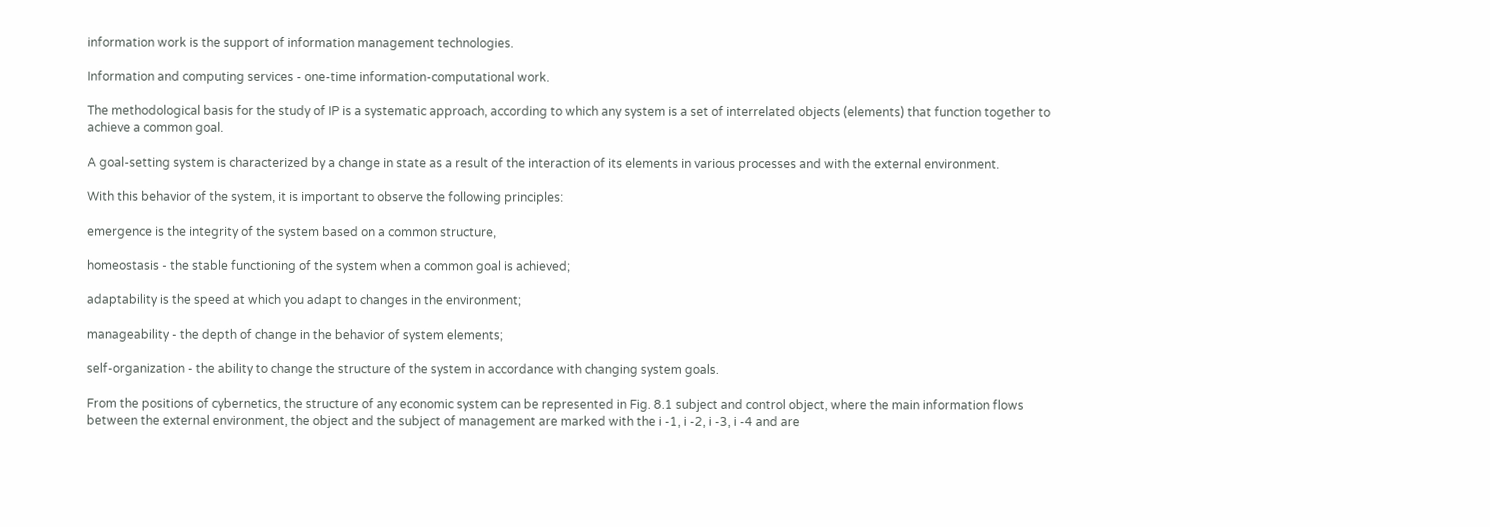information work is the support of information management technologies.

Information and computing services - one-time information-computational work.

The methodological basis for the study of IP is a systematic approach, according to which any system is a set of interrelated objects (elements) that function together to achieve a common goal.

A goal-setting system is characterized by a change in state as a result of the interaction of its elements in various processes and with the external environment.

With this behavior of the system, it is important to observe the following principles:

emergence is the integrity of the system based on a common structure,

homeostasis - the stable functioning of the system when a common goal is achieved;

adaptability is the speed at which you adapt to changes in the environment;

manageability - the depth of change in the behavior of system elements;

self-organization - the ability to change the structure of the system in accordance with changing system goals.

From the positions of cybernetics, the structure of any economic system can be represented in Fig. 8.1 subject and control object, where the main information flows between the external environment, the object and the subject of management are marked with the i -1, i -2, i -3, i -4 and are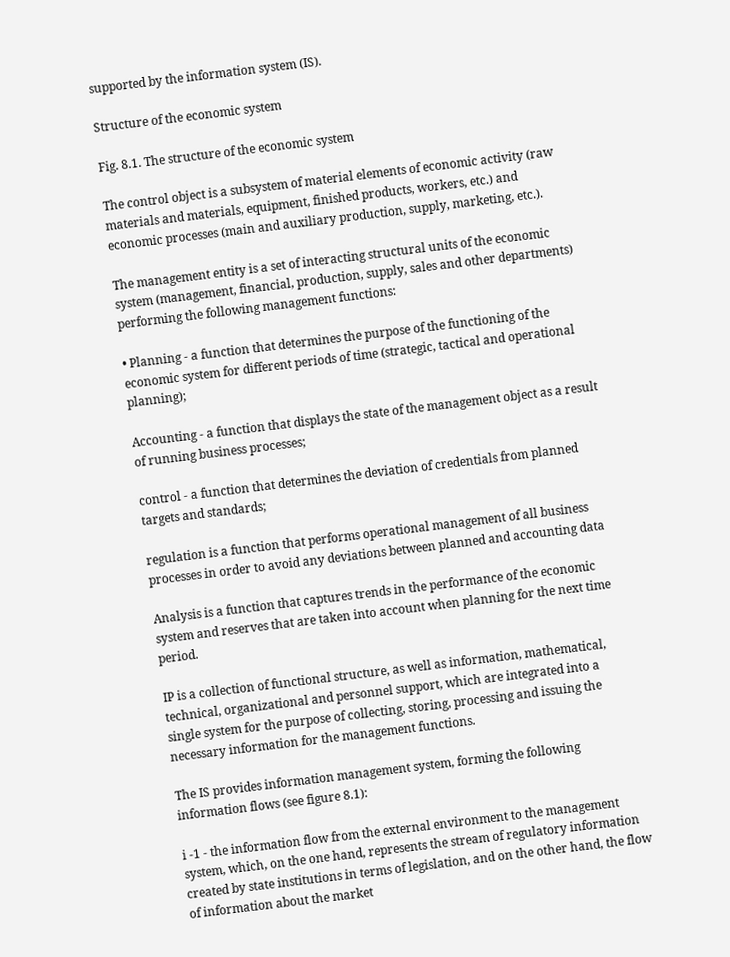supported by the information system (IS).

Structure of the economic system

Fig. 8.1. The structure of the economic system

The control object is a subsystem of material elements of economic activity (raw materials and materials, equipment, finished products, workers, etc.) and economic processes (main and auxiliary production, supply, marketing, etc.).

The management entity is a set of interacting structural units of the economic system (management, financial, production, supply, sales and other departments) performing the following management functions:

• Planning - a function that determines the purpose of the functioning of the economic system for different periods of time (strategic, tactical and operational planning);

Accounting - a function that displays the state of the management object as a result of running business processes;

control - a function that determines the deviation of credentials from planned targets and standards;

regulation is a function that performs operational management of all business processes in order to avoid any deviations between planned and accounting data

Analysis is a function that captures trends in the performance of the economic system and reserves that are taken into account when planning for the next time period.

IP is a collection of functional structure, as well as information, mathematical, technical, organizational and personnel support, which are integrated into a single system for the purpose of collecting, storing, processing and issuing the necessary information for the management functions.

The IS provides information management system, forming the following information flows (see figure 8.1):

i -1 - the information flow from the external environment to the management system, which, on the one hand, represents the stream of regulatory information created by state institutions in terms of legislation, and on the other hand, the flow of information about the market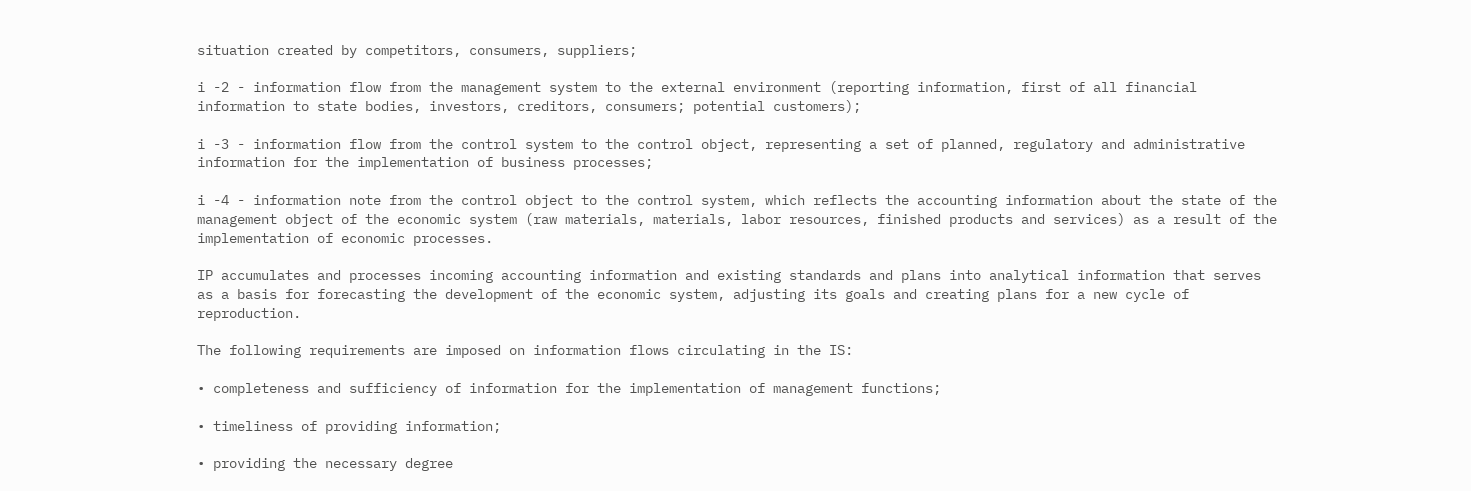situation created by competitors, consumers, suppliers;

i -2 - information flow from the management system to the external environment (reporting information, first of all financial information to state bodies, investors, creditors, consumers; potential customers);

i -3 - information flow from the control system to the control object, representing a set of planned, regulatory and administrative information for the implementation of business processes;

i -4 - information note from the control object to the control system, which reflects the accounting information about the state of the management object of the economic system (raw materials, materials, labor resources, finished products and services) as a result of the implementation of economic processes.

IP accumulates and processes incoming accounting information and existing standards and plans into analytical information that serves as a basis for forecasting the development of the economic system, adjusting its goals and creating plans for a new cycle of reproduction.

The following requirements are imposed on information flows circulating in the IS:

• completeness and sufficiency of information for the implementation of management functions;

• timeliness of providing information;

• providing the necessary degree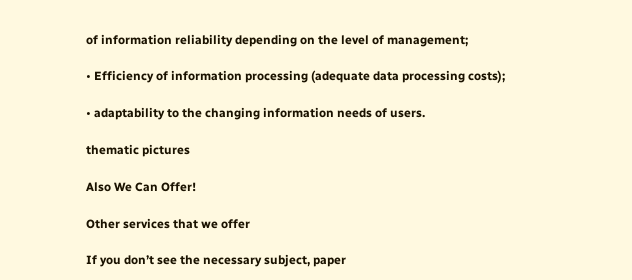of information reliability depending on the level of management;

• Efficiency of information processing (adequate data processing costs);

• adaptability to the changing information needs of users.

thematic pictures

Also We Can Offer!

Other services that we offer

If you don’t see the necessary subject, paper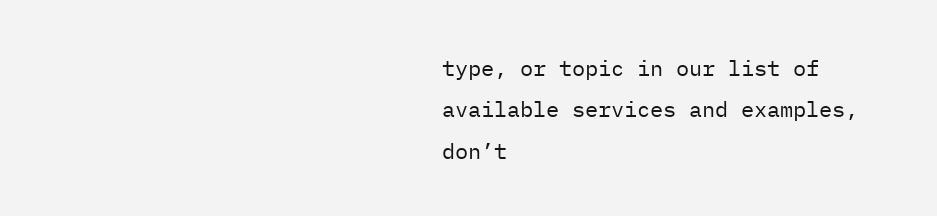type, or topic in our list of available services and examples, don’t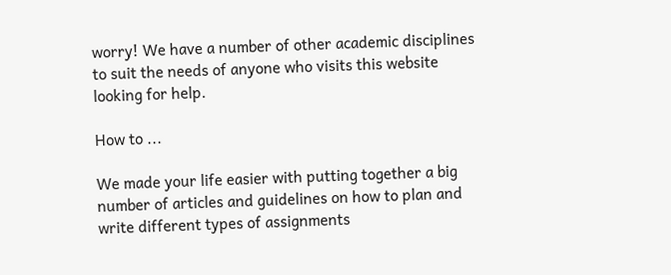worry! We have a number of other academic disciplines to suit the needs of anyone who visits this website looking for help.

How to ...

We made your life easier with putting together a big number of articles and guidelines on how to plan and write different types of assignments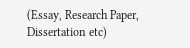(Essay, Research Paper, Dissertation etc)